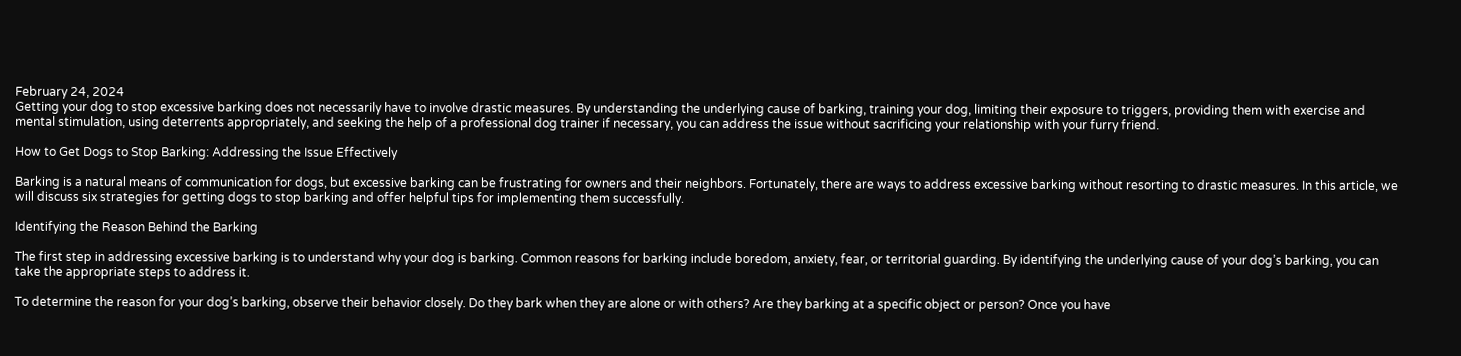February 24, 2024
Getting your dog to stop excessive barking does not necessarily have to involve drastic measures. By understanding the underlying cause of barking, training your dog, limiting their exposure to triggers, providing them with exercise and mental stimulation, using deterrents appropriately, and seeking the help of a professional dog trainer if necessary, you can address the issue without sacrificing your relationship with your furry friend.

How to Get Dogs to Stop Barking: Addressing the Issue Effectively

Barking is a natural means of communication for dogs, but excessive barking can be frustrating for owners and their neighbors. Fortunately, there are ways to address excessive barking without resorting to drastic measures. In this article, we will discuss six strategies for getting dogs to stop barking and offer helpful tips for implementing them successfully.

Identifying the Reason Behind the Barking

The first step in addressing excessive barking is to understand why your dog is barking. Common reasons for barking include boredom, anxiety, fear, or territorial guarding. By identifying the underlying cause of your dog’s barking, you can take the appropriate steps to address it.

To determine the reason for your dog’s barking, observe their behavior closely. Do they bark when they are alone or with others? Are they barking at a specific object or person? Once you have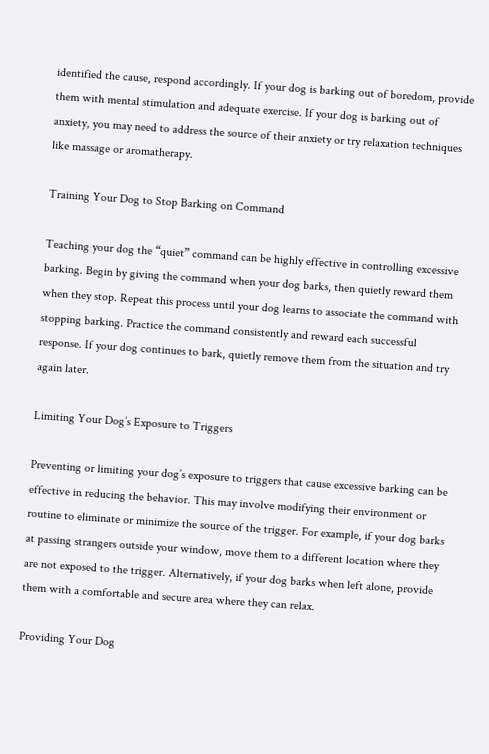identified the cause, respond accordingly. If your dog is barking out of boredom, provide them with mental stimulation and adequate exercise. If your dog is barking out of anxiety, you may need to address the source of their anxiety or try relaxation techniques like massage or aromatherapy.

Training Your Dog to Stop Barking on Command

Teaching your dog the “quiet” command can be highly effective in controlling excessive barking. Begin by giving the command when your dog barks, then quietly reward them when they stop. Repeat this process until your dog learns to associate the command with stopping barking. Practice the command consistently and reward each successful response. If your dog continues to bark, quietly remove them from the situation and try again later.

Limiting Your Dog’s Exposure to Triggers

Preventing or limiting your dog’s exposure to triggers that cause excessive barking can be effective in reducing the behavior. This may involve modifying their environment or routine to eliminate or minimize the source of the trigger. For example, if your dog barks at passing strangers outside your window, move them to a different location where they are not exposed to the trigger. Alternatively, if your dog barks when left alone, provide them with a comfortable and secure area where they can relax.

Providing Your Dog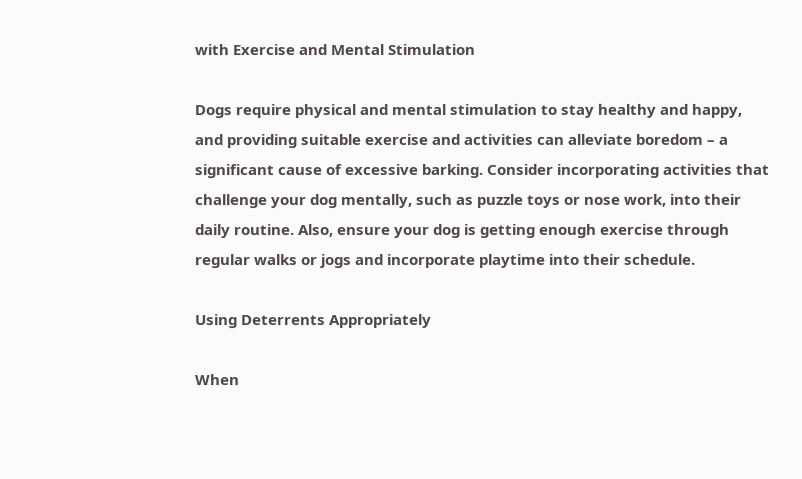with Exercise and Mental Stimulation

Dogs require physical and mental stimulation to stay healthy and happy, and providing suitable exercise and activities can alleviate boredom – a significant cause of excessive barking. Consider incorporating activities that challenge your dog mentally, such as puzzle toys or nose work, into their daily routine. Also, ensure your dog is getting enough exercise through regular walks or jogs and incorporate playtime into their schedule.

Using Deterrents Appropriately

When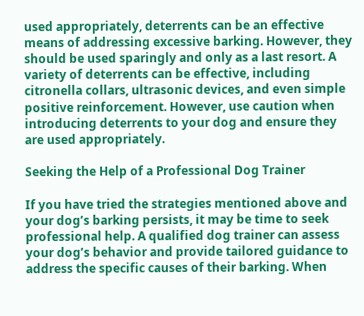used appropriately, deterrents can be an effective means of addressing excessive barking. However, they should be used sparingly and only as a last resort. A variety of deterrents can be effective, including citronella collars, ultrasonic devices, and even simple positive reinforcement. However, use caution when introducing deterrents to your dog and ensure they are used appropriately.

Seeking the Help of a Professional Dog Trainer

If you have tried the strategies mentioned above and your dog’s barking persists, it may be time to seek professional help. A qualified dog trainer can assess your dog’s behavior and provide tailored guidance to address the specific causes of their barking. When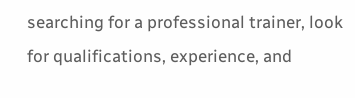searching for a professional trainer, look for qualifications, experience, and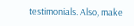testimonials. Also, make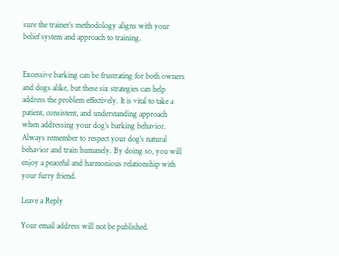sure the trainer’s methodology aligns with your belief system and approach to training.


Excessive barking can be frustrating for both owners and dogs alike, but these six strategies can help address the problem effectively. It is vital to take a patient, consistent, and understanding approach when addressing your dog’s barking behavior. Always remember to respect your dog’s natural behavior and train humanely. By doing so, you will enjoy a peaceful and harmonious relationship with your furry friend.

Leave a Reply

Your email address will not be published.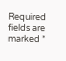Required fields are marked *